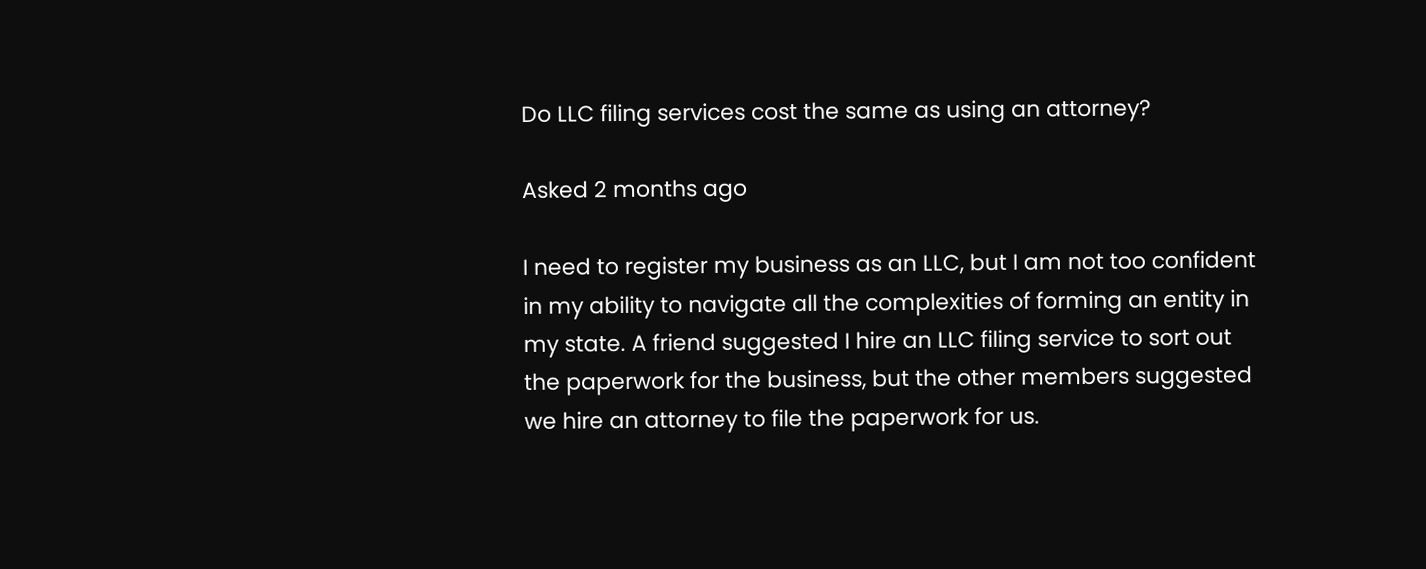Do LLC filing services cost the same as using an attorney?

Asked 2 months ago

I need to register my business as an LLC, but I am not too confident in my ability to navigate all the complexities of forming an entity in my state. A friend suggested I hire an LLC filing service to sort out the paperwork for the business, but the other members suggested we hire an attorney to file the paperwork for us.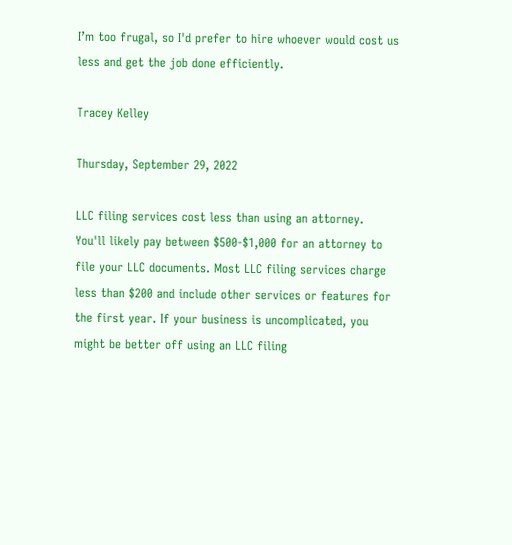I’m too frugal, so I'd prefer to hire whoever would cost us less and get the job done efficiently.

Tracey Kelley

Thursday, September 29, 2022

LLC filing services cost less than using an attorney. You'll likely pay between $500-$1,000 for an attorney to file your LLC documents. Most LLC filing services charge less than $200 and include other services or features for the first year. If your business is uncomplicated, you might be better off using an LLC filing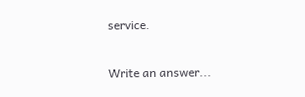service.

Write an answer...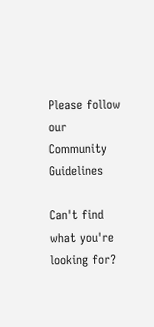Please follow our  Community Guidelines

Can't find what you're looking for?